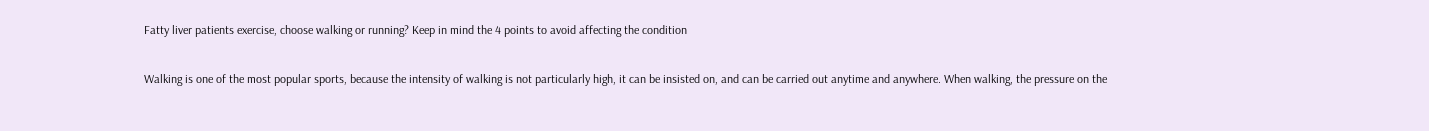Fatty liver patients exercise, choose walking or running? Keep in mind the 4 points to avoid affecting the condition

Walking is one of the most popular sports, because the intensity of walking is not particularly high, it can be insisted on, and can be carried out anytime and anywhere. When walking, the pressure on the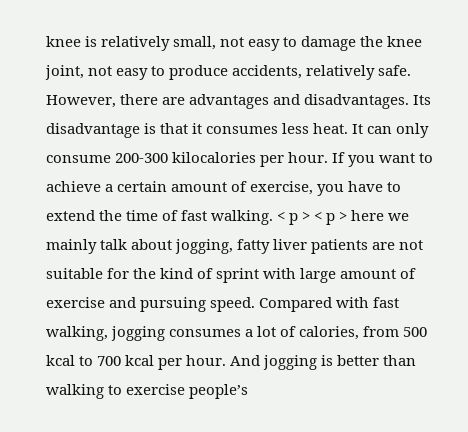knee is relatively small, not easy to damage the knee joint, not easy to produce accidents, relatively safe. However, there are advantages and disadvantages. Its disadvantage is that it consumes less heat. It can only consume 200-300 kilocalories per hour. If you want to achieve a certain amount of exercise, you have to extend the time of fast walking. < p > < p > here we mainly talk about jogging, fatty liver patients are not suitable for the kind of sprint with large amount of exercise and pursuing speed. Compared with fast walking, jogging consumes a lot of calories, from 500 kcal to 700 kcal per hour. And jogging is better than walking to exercise people’s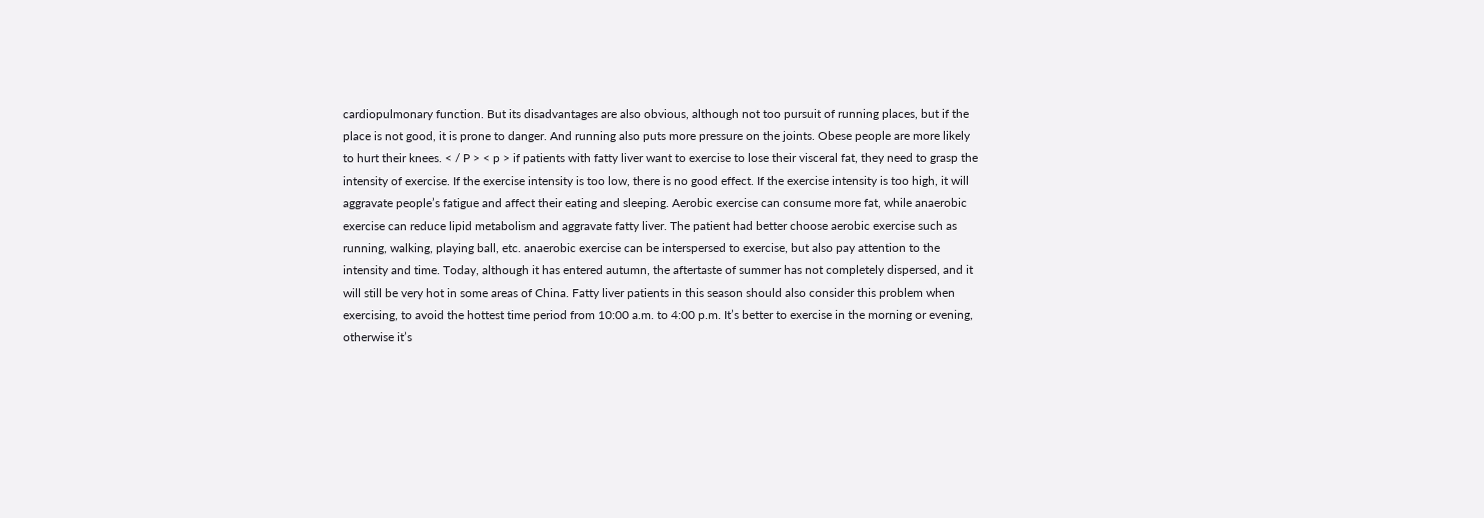cardiopulmonary function. But its disadvantages are also obvious, although not too pursuit of running places, but if the place is not good, it is prone to danger. And running also puts more pressure on the joints. Obese people are more likely to hurt their knees. < / P > < p > if patients with fatty liver want to exercise to lose their visceral fat, they need to grasp the intensity of exercise. If the exercise intensity is too low, there is no good effect. If the exercise intensity is too high, it will aggravate people’s fatigue and affect their eating and sleeping. Aerobic exercise can consume more fat, while anaerobic exercise can reduce lipid metabolism and aggravate fatty liver. The patient had better choose aerobic exercise such as running, walking, playing ball, etc. anaerobic exercise can be interspersed to exercise, but also pay attention to the intensity and time. Today, although it has entered autumn, the aftertaste of summer has not completely dispersed, and it will still be very hot in some areas of China. Fatty liver patients in this season should also consider this problem when exercising, to avoid the hottest time period from 10:00 a.m. to 4:00 p.m. It’s better to exercise in the morning or evening, otherwise it’s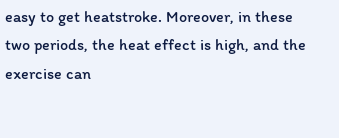easy to get heatstroke. Moreover, in these two periods, the heat effect is high, and the exercise can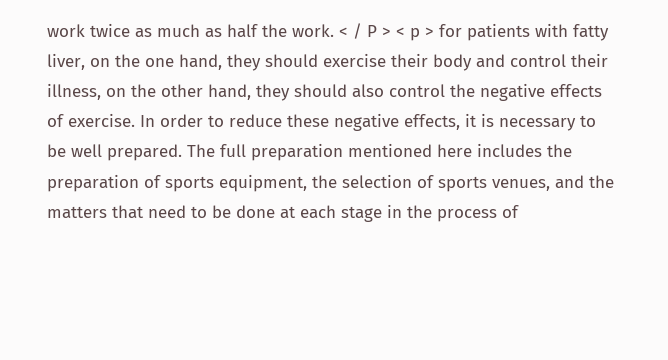work twice as much as half the work. < / P > < p > for patients with fatty liver, on the one hand, they should exercise their body and control their illness, on the other hand, they should also control the negative effects of exercise. In order to reduce these negative effects, it is necessary to be well prepared. The full preparation mentioned here includes the preparation of sports equipment, the selection of sports venues, and the matters that need to be done at each stage in the process of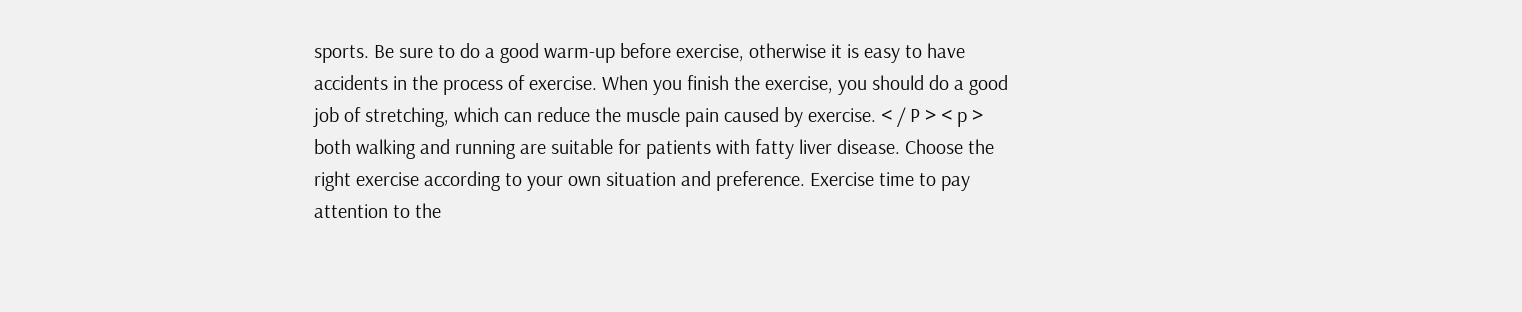sports. Be sure to do a good warm-up before exercise, otherwise it is easy to have accidents in the process of exercise. When you finish the exercise, you should do a good job of stretching, which can reduce the muscle pain caused by exercise. < / P > < p > both walking and running are suitable for patients with fatty liver disease. Choose the right exercise according to your own situation and preference. Exercise time to pay attention to the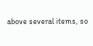above several items, so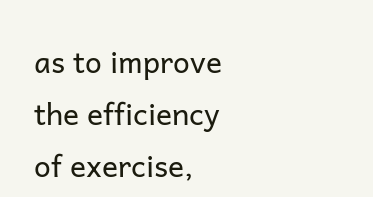as to improve the efficiency of exercise,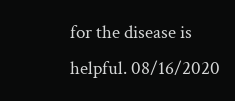for the disease is helpful. 08/16/2020